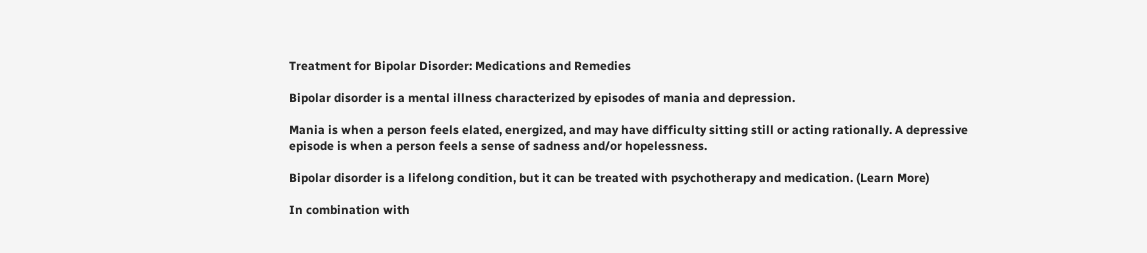Treatment for Bipolar Disorder: Medications and Remedies

Bipolar disorder is a mental illness characterized by episodes of mania and depression.

Mania is when a person feels elated, energized, and may have difficulty sitting still or acting rationally. A depressive episode is when a person feels a sense of sadness and/or hopelessness.

Bipolar disorder is a lifelong condition, but it can be treated with psychotherapy and medication. (Learn More)

In combination with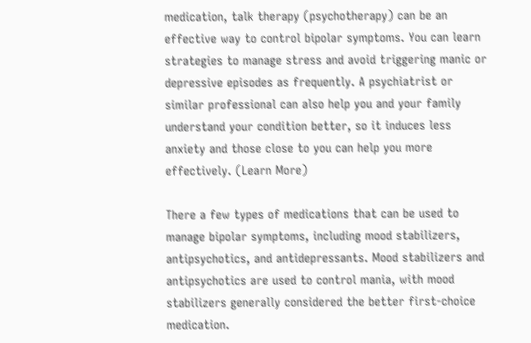medication, talk therapy (psychotherapy) can be an effective way to control bipolar symptoms. You can learn strategies to manage stress and avoid triggering manic or depressive episodes as frequently. A psychiatrist or similar professional can also help you and your family understand your condition better, so it induces less anxiety and those close to you can help you more effectively. (Learn More)

There a few types of medications that can be used to manage bipolar symptoms, including mood stabilizers, antipsychotics, and antidepressants. Mood stabilizers and antipsychotics are used to control mania, with mood stabilizers generally considered the better first-choice medication.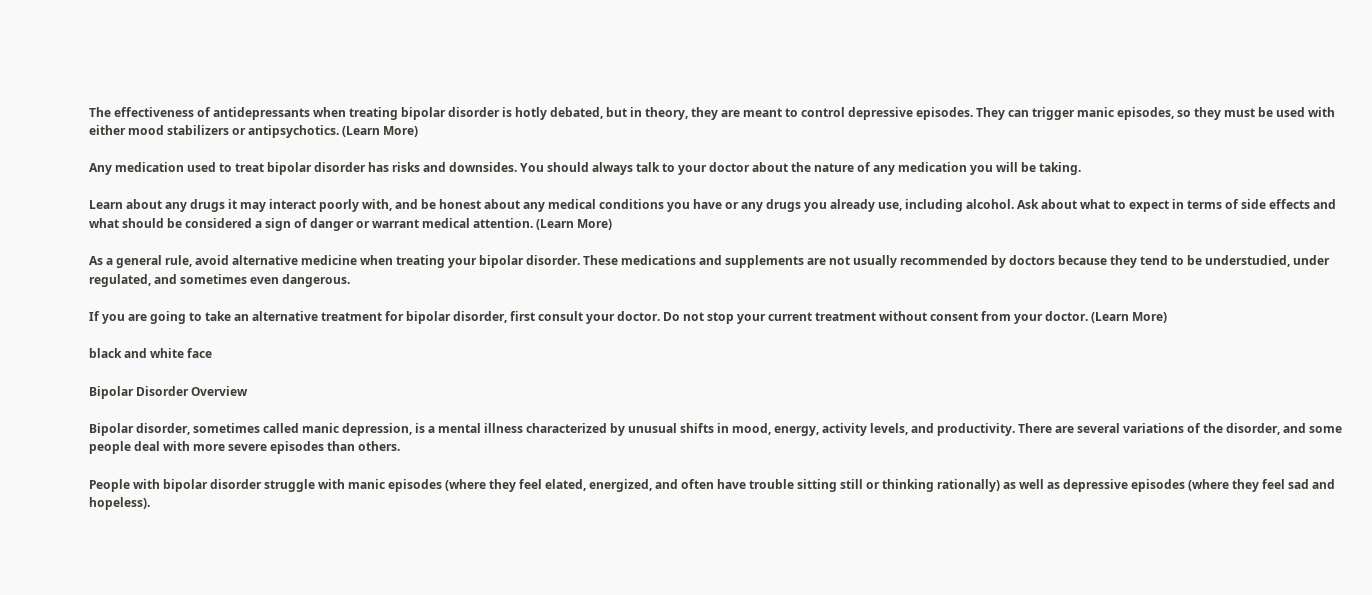The effectiveness of antidepressants when treating bipolar disorder is hotly debated, but in theory, they are meant to control depressive episodes. They can trigger manic episodes, so they must be used with either mood stabilizers or antipsychotics. (Learn More)

Any medication used to treat bipolar disorder has risks and downsides. You should always talk to your doctor about the nature of any medication you will be taking.

Learn about any drugs it may interact poorly with, and be honest about any medical conditions you have or any drugs you already use, including alcohol. Ask about what to expect in terms of side effects and what should be considered a sign of danger or warrant medical attention. (Learn More)

As a general rule, avoid alternative medicine when treating your bipolar disorder. These medications and supplements are not usually recommended by doctors because they tend to be understudied, under regulated, and sometimes even dangerous.

If you are going to take an alternative treatment for bipolar disorder, first consult your doctor. Do not stop your current treatment without consent from your doctor. (Learn More)

black and white face

Bipolar Disorder Overview

Bipolar disorder, sometimes called manic depression, is a mental illness characterized by unusual shifts in mood, energy, activity levels, and productivity. There are several variations of the disorder, and some people deal with more severe episodes than others.

People with bipolar disorder struggle with manic episodes (where they feel elated, energized, and often have trouble sitting still or thinking rationally) as well as depressive episodes (where they feel sad and hopeless).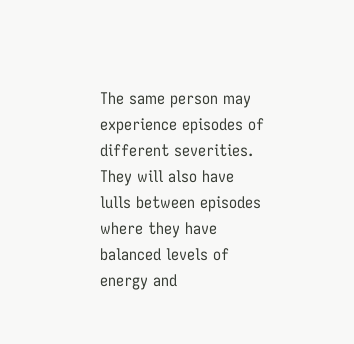The same person may experience episodes of different severities. They will also have lulls between episodes where they have balanced levels of energy and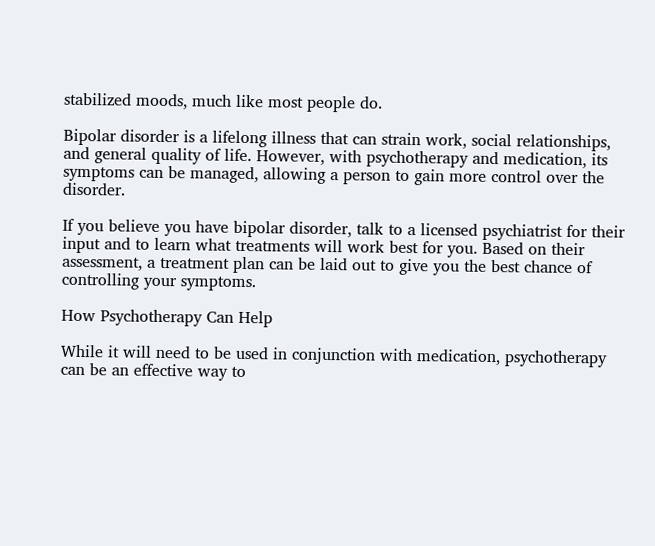stabilized moods, much like most people do.

Bipolar disorder is a lifelong illness that can strain work, social relationships, and general quality of life. However, with psychotherapy and medication, its symptoms can be managed, allowing a person to gain more control over the disorder.

If you believe you have bipolar disorder, talk to a licensed psychiatrist for their input and to learn what treatments will work best for you. Based on their assessment, a treatment plan can be laid out to give you the best chance of controlling your symptoms.

How Psychotherapy Can Help

While it will need to be used in conjunction with medication, psychotherapy can be an effective way to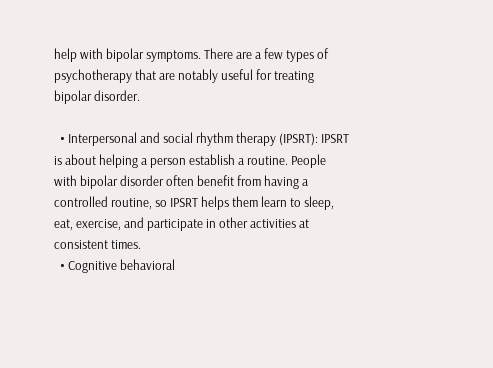help with bipolar symptoms. There are a few types of psychotherapy that are notably useful for treating bipolar disorder.

  • Interpersonal and social rhythm therapy (IPSRT): IPSRT is about helping a person establish a routine. People with bipolar disorder often benefit from having a controlled routine, so IPSRT helps them learn to sleep, eat, exercise, and participate in other activities at consistent times.
  • Cognitive behavioral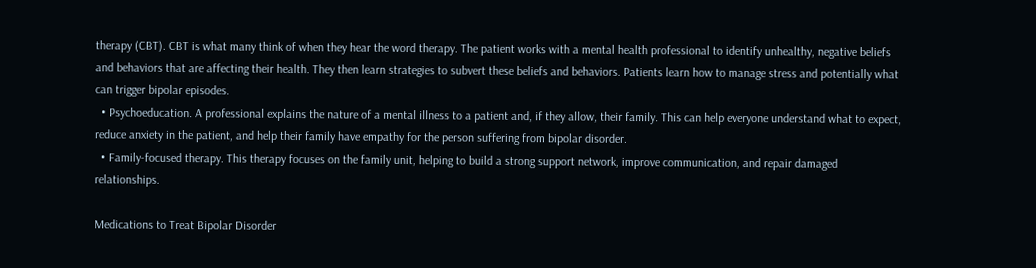therapy (CBT). CBT is what many think of when they hear the word therapy. The patient works with a mental health professional to identify unhealthy, negative beliefs and behaviors that are affecting their health. They then learn strategies to subvert these beliefs and behaviors. Patients learn how to manage stress and potentially what can trigger bipolar episodes.
  • Psychoeducation. A professional explains the nature of a mental illness to a patient and, if they allow, their family. This can help everyone understand what to expect, reduce anxiety in the patient, and help their family have empathy for the person suffering from bipolar disorder.
  • Family-focused therapy. This therapy focuses on the family unit, helping to build a strong support network, improve communication, and repair damaged relationships.

Medications to Treat Bipolar Disorder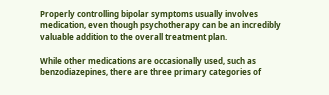Properly controlling bipolar symptoms usually involves medication, even though psychotherapy can be an incredibly valuable addition to the overall treatment plan.

While other medications are occasionally used, such as benzodiazepines, there are three primary categories of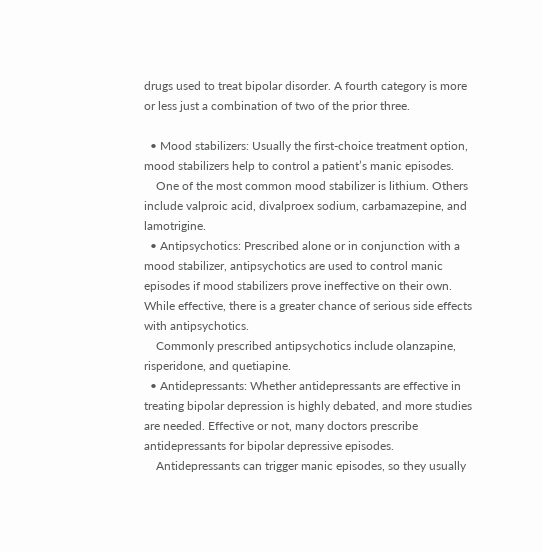drugs used to treat bipolar disorder. A fourth category is more or less just a combination of two of the prior three.

  • Mood stabilizers: Usually the first-choice treatment option, mood stabilizers help to control a patient’s manic episodes.
    One of the most common mood stabilizer is lithium. Others include valproic acid, divalproex sodium, carbamazepine, and lamotrigine.
  • Antipsychotics: Prescribed alone or in conjunction with a mood stabilizer, antipsychotics are used to control manic episodes if mood stabilizers prove ineffective on their own. While effective, there is a greater chance of serious side effects with antipsychotics.
    Commonly prescribed antipsychotics include olanzapine, risperidone, and quetiapine.
  • Antidepressants: Whether antidepressants are effective in treating bipolar depression is highly debated, and more studies are needed. Effective or not, many doctors prescribe antidepressants for bipolar depressive episodes.
    Antidepressants can trigger manic episodes, so they usually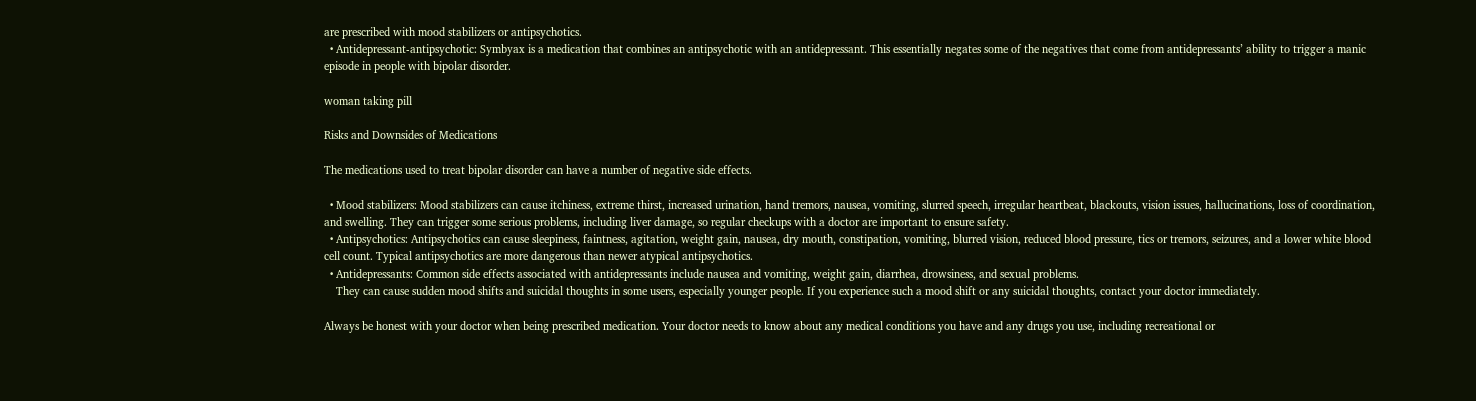are prescribed with mood stabilizers or antipsychotics.
  • Antidepressant-antipsychotic: Symbyax is a medication that combines an antipsychotic with an antidepressant. This essentially negates some of the negatives that come from antidepressants’ ability to trigger a manic episode in people with bipolar disorder.

woman taking pill

Risks and Downsides of Medications

The medications used to treat bipolar disorder can have a number of negative side effects.

  • Mood stabilizers: Mood stabilizers can cause itchiness, extreme thirst, increased urination, hand tremors, nausea, vomiting, slurred speech, irregular heartbeat, blackouts, vision issues, hallucinations, loss of coordination, and swelling. They can trigger some serious problems, including liver damage, so regular checkups with a doctor are important to ensure safety.
  • Antipsychotics: Antipsychotics can cause sleepiness, faintness, agitation, weight gain, nausea, dry mouth, constipation, vomiting, blurred vision, reduced blood pressure, tics or tremors, seizures, and a lower white blood cell count. Typical antipsychotics are more dangerous than newer atypical antipsychotics.
  • Antidepressants: Common side effects associated with antidepressants include nausea and vomiting, weight gain, diarrhea, drowsiness, and sexual problems.
    They can cause sudden mood shifts and suicidal thoughts in some users, especially younger people. If you experience such a mood shift or any suicidal thoughts, contact your doctor immediately.

Always be honest with your doctor when being prescribed medication. Your doctor needs to know about any medical conditions you have and any drugs you use, including recreational or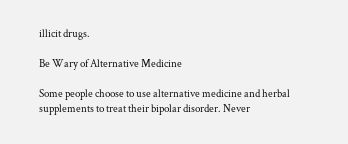illicit drugs.

Be Wary of Alternative Medicine

Some people choose to use alternative medicine and herbal supplements to treat their bipolar disorder. Never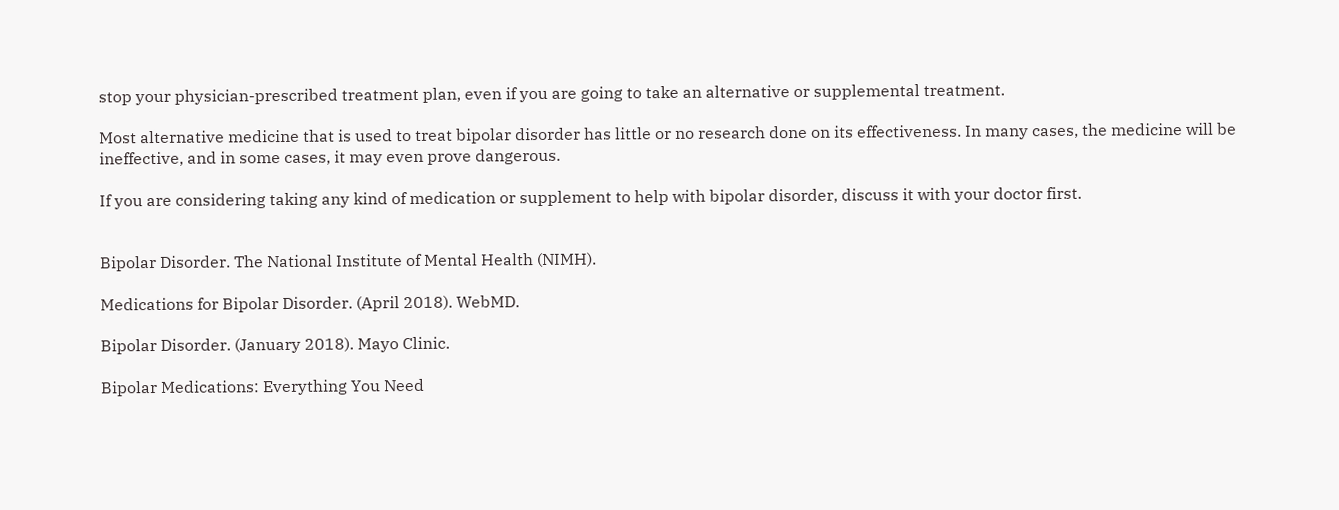stop your physician-prescribed treatment plan, even if you are going to take an alternative or supplemental treatment.

Most alternative medicine that is used to treat bipolar disorder has little or no research done on its effectiveness. In many cases, the medicine will be ineffective, and in some cases, it may even prove dangerous.

If you are considering taking any kind of medication or supplement to help with bipolar disorder, discuss it with your doctor first.


Bipolar Disorder. The National Institute of Mental Health (NIMH).

Medications for Bipolar Disorder. (April 2018). WebMD.

Bipolar Disorder. (January 2018). Mayo Clinic.

Bipolar Medications: Everything You Need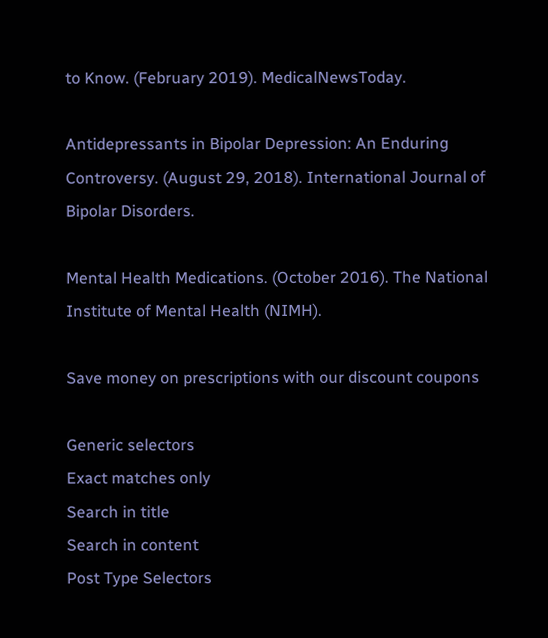to Know. (February 2019). MedicalNewsToday.

Antidepressants in Bipolar Depression: An Enduring Controversy. (August 29, 2018). International Journal of Bipolar Disorders.

Mental Health Medications. (October 2016). The National Institute of Mental Health (NIMH).

Save money on prescriptions with our discount coupons

Generic selectors
Exact matches only
Search in title
Search in content
Post Type Selectors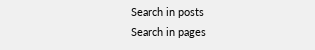Search in posts
Search in pages